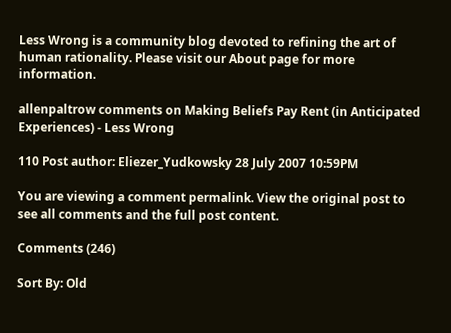Less Wrong is a community blog devoted to refining the art of human rationality. Please visit our About page for more information.

allenpaltrow comments on Making Beliefs Pay Rent (in Anticipated Experiences) - Less Wrong

110 Post author: Eliezer_Yudkowsky 28 July 2007 10:59PM

You are viewing a comment permalink. View the original post to see all comments and the full post content.

Comments (246)

Sort By: Old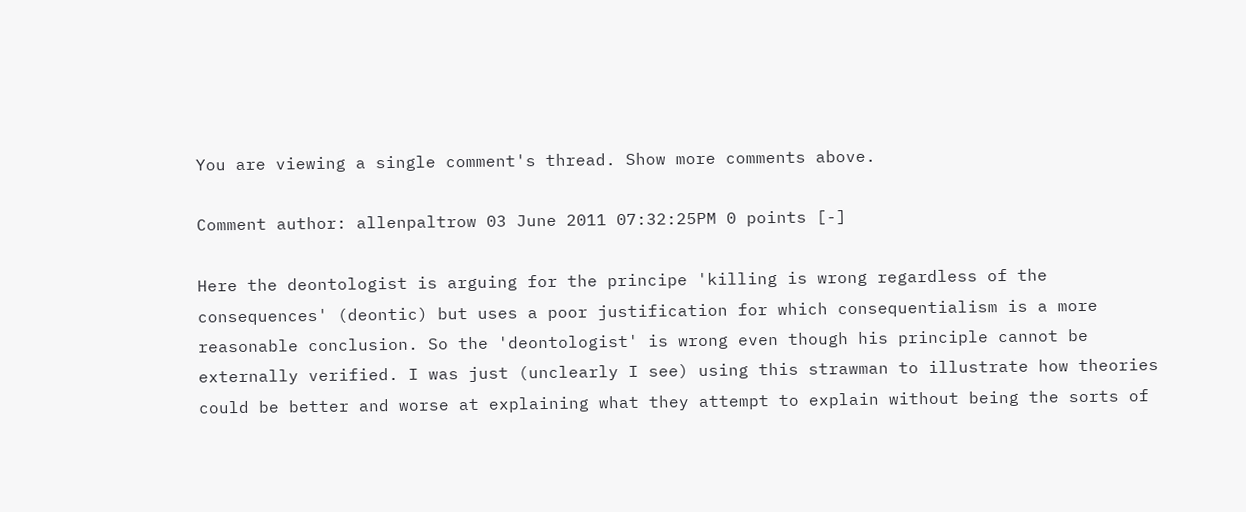You are viewing a single comment's thread. Show more comments above.

Comment author: allenpaltrow 03 June 2011 07:32:25PM 0 points [-]

Here the deontologist is arguing for the principe 'killing is wrong regardless of the consequences' (deontic) but uses a poor justification for which consequentialism is a more reasonable conclusion. So the 'deontologist' is wrong even though his principle cannot be externally verified. I was just (unclearly I see) using this strawman to illustrate how theories could be better and worse at explaining what they attempt to explain without being the sorts of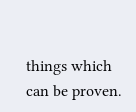things which can be proven.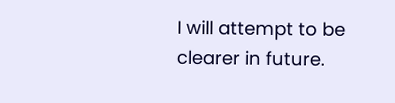I will attempt to be clearer in future.